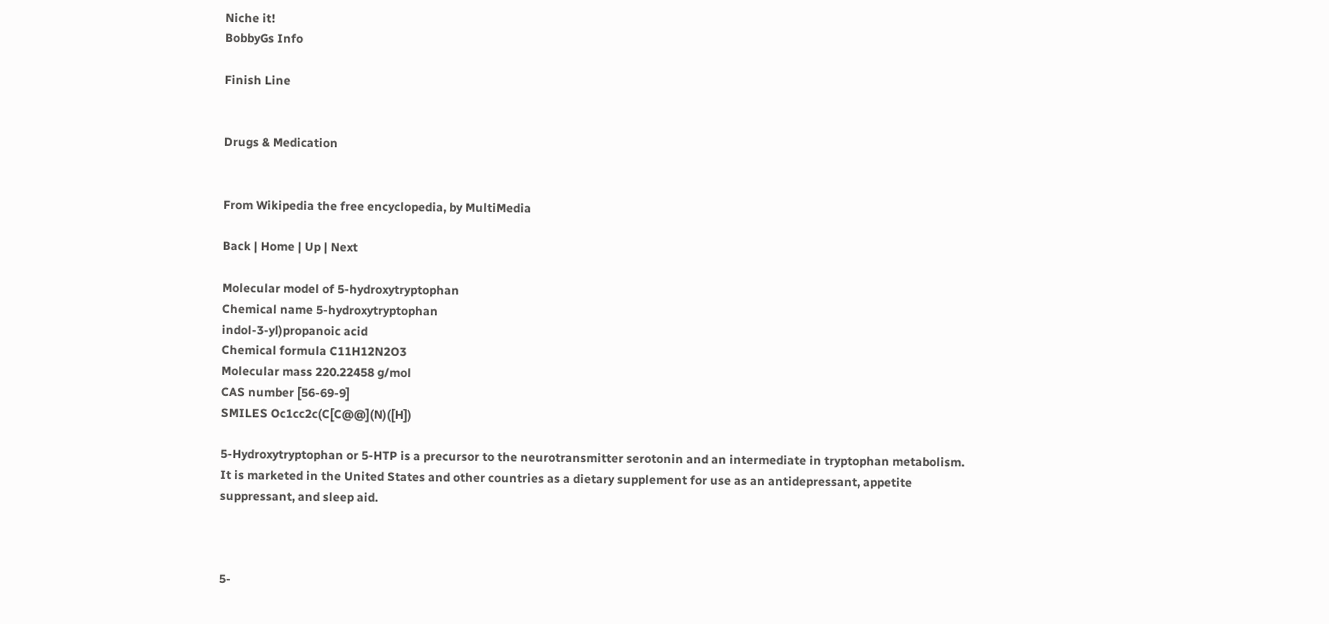Niche it!
BobbyGs Info

Finish Line


Drugs & Medication


From Wikipedia the free encyclopedia, by MultiMedia

Back | Home | Up | Next

Molecular model of 5-hydroxytryptophan
Chemical name 5-hydroxytryptophan
indol-3-yl)propanoic acid
Chemical formula C11H12N2O3
Molecular mass 220.22458 g/mol
CAS number [56-69-9]
SMILES Oc1cc2c(C[C@@](N)([H])

5-Hydroxytryptophan or 5-HTP is a precursor to the neurotransmitter serotonin and an intermediate in tryptophan metabolism. It is marketed in the United States and other countries as a dietary supplement for use as an antidepressant, appetite suppressant, and sleep aid.



5-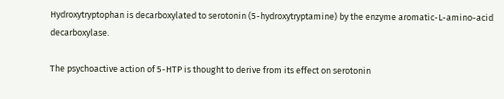Hydroxytryptophan is decarboxylated to serotonin (5-hydroxytryptamine) by the enzyme aromatic-L-amino-acid decarboxylase.

The psychoactive action of 5-HTP is thought to derive from its effect on serotonin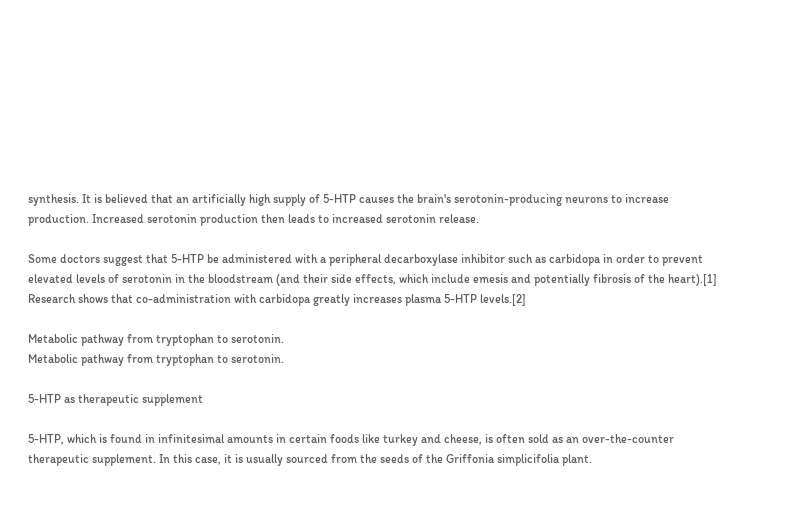synthesis. It is believed that an artificially high supply of 5-HTP causes the brain's serotonin-producing neurons to increase production. Increased serotonin production then leads to increased serotonin release.

Some doctors suggest that 5-HTP be administered with a peripheral decarboxylase inhibitor such as carbidopa in order to prevent elevated levels of serotonin in the bloodstream (and their side effects, which include emesis and potentially fibrosis of the heart).[1] Research shows that co-administration with carbidopa greatly increases plasma 5-HTP levels.[2]

Metabolic pathway from tryptophan to serotonin.
Metabolic pathway from tryptophan to serotonin.

5-HTP as therapeutic supplement

5-HTP, which is found in infinitesimal amounts in certain foods like turkey and cheese, is often sold as an over-the-counter therapeutic supplement. In this case, it is usually sourced from the seeds of the Griffonia simplicifolia plant.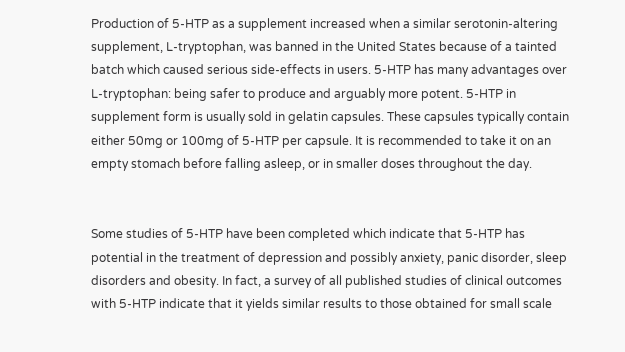Production of 5-HTP as a supplement increased when a similar serotonin-altering supplement, L-tryptophan, was banned in the United States because of a tainted batch which caused serious side-effects in users. 5-HTP has many advantages over L-tryptophan: being safer to produce and arguably more potent. 5-HTP in supplement form is usually sold in gelatin capsules. These capsules typically contain either 50mg or 100mg of 5-HTP per capsule. It is recommended to take it on an empty stomach before falling asleep, or in smaller doses throughout the day.


Some studies of 5-HTP have been completed which indicate that 5-HTP has potential in the treatment of depression and possibly anxiety, panic disorder, sleep disorders and obesity. In fact, a survey of all published studies of clinical outcomes with 5-HTP indicate that it yields similar results to those obtained for small scale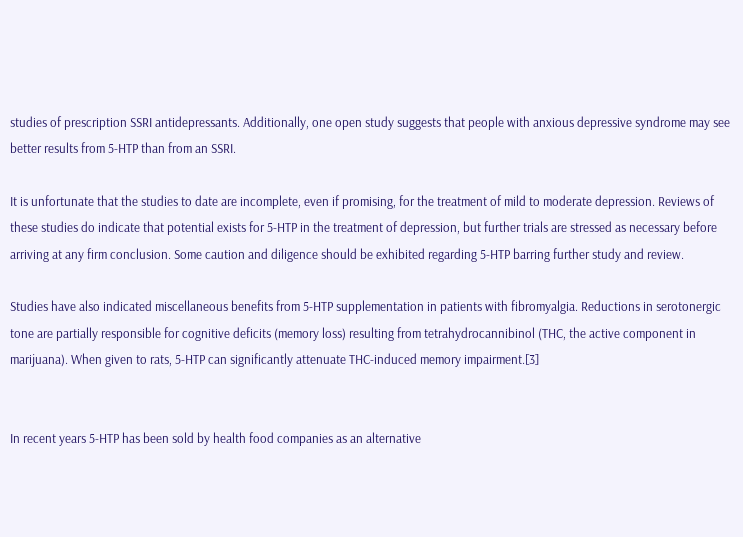studies of prescription SSRI antidepressants. Additionally, one open study suggests that people with anxious depressive syndrome may see better results from 5-HTP than from an SSRI.

It is unfortunate that the studies to date are incomplete, even if promising, for the treatment of mild to moderate depression. Reviews of these studies do indicate that potential exists for 5-HTP in the treatment of depression, but further trials are stressed as necessary before arriving at any firm conclusion. Some caution and diligence should be exhibited regarding 5-HTP barring further study and review.

Studies have also indicated miscellaneous benefits from 5-HTP supplementation in patients with fibromyalgia. Reductions in serotonergic tone are partially responsible for cognitive deficits (memory loss) resulting from tetrahydrocannibinol (THC, the active component in marijuana). When given to rats, 5-HTP can significantly attenuate THC-induced memory impairment.[3]


In recent years 5-HTP has been sold by health food companies as an alternative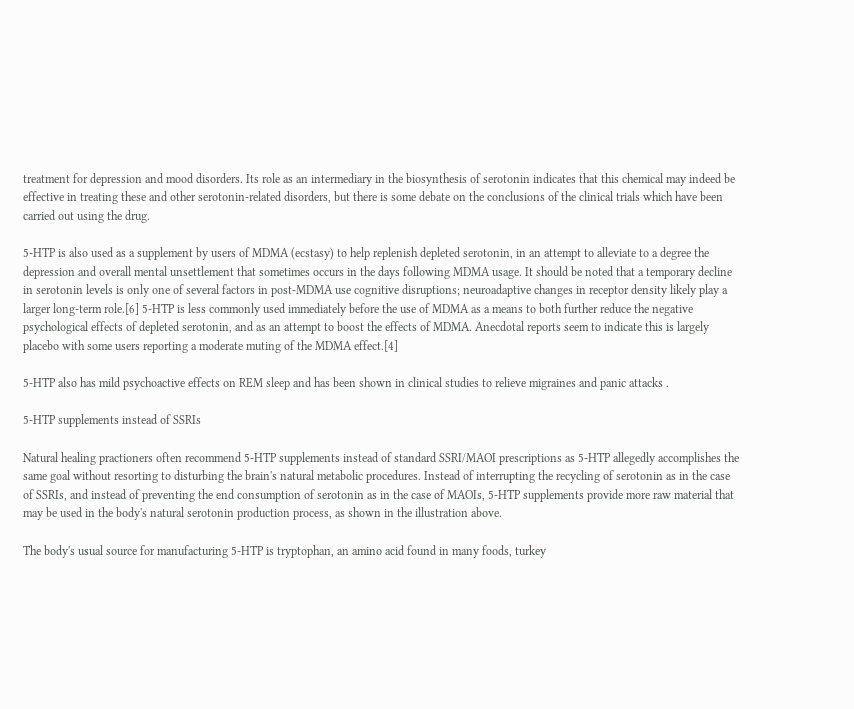treatment for depression and mood disorders. Its role as an intermediary in the biosynthesis of serotonin indicates that this chemical may indeed be effective in treating these and other serotonin-related disorders, but there is some debate on the conclusions of the clinical trials which have been carried out using the drug.

5-HTP is also used as a supplement by users of MDMA (ecstasy) to help replenish depleted serotonin, in an attempt to alleviate to a degree the depression and overall mental unsettlement that sometimes occurs in the days following MDMA usage. It should be noted that a temporary decline in serotonin levels is only one of several factors in post-MDMA use cognitive disruptions; neuroadaptive changes in receptor density likely play a larger long-term role.[6] 5-HTP is less commonly used immediately before the use of MDMA as a means to both further reduce the negative psychological effects of depleted serotonin, and as an attempt to boost the effects of MDMA. Anecdotal reports seem to indicate this is largely placebo with some users reporting a moderate muting of the MDMA effect.[4]

5-HTP also has mild psychoactive effects on REM sleep and has been shown in clinical studies to relieve migraines and panic attacks .

5-HTP supplements instead of SSRIs

Natural healing practioners often recommend 5-HTP supplements instead of standard SSRI/MAOI prescriptions as 5-HTP allegedly accomplishes the same goal without resorting to disturbing the brain's natural metabolic procedures. Instead of interrupting the recycling of serotonin as in the case of SSRIs, and instead of preventing the end consumption of serotonin as in the case of MAOIs, 5-HTP supplements provide more raw material that may be used in the body's natural serotonin production process, as shown in the illustration above.

The body's usual source for manufacturing 5-HTP is tryptophan, an amino acid found in many foods, turkey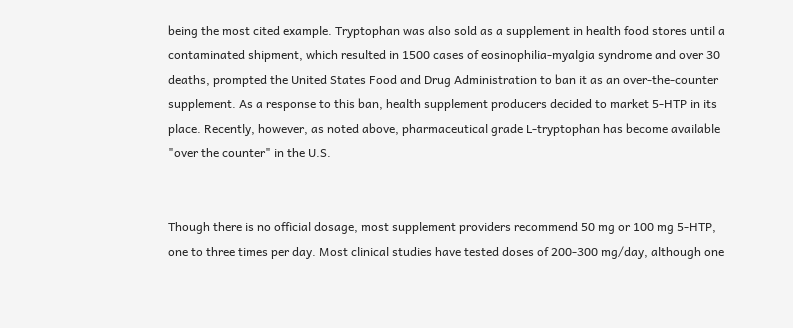being the most cited example. Tryptophan was also sold as a supplement in health food stores until a contaminated shipment, which resulted in 1500 cases of eosinophilia-myalgia syndrome and over 30 deaths, prompted the United States Food and Drug Administration to ban it as an over-the-counter supplement. As a response to this ban, health supplement producers decided to market 5-HTP in its place. Recently, however, as noted above, pharmaceutical grade L-tryptophan has become available "over the counter" in the U.S.


Though there is no official dosage, most supplement providers recommend 50 mg or 100 mg 5-HTP, one to three times per day. Most clinical studies have tested doses of 200-300 mg/day, although one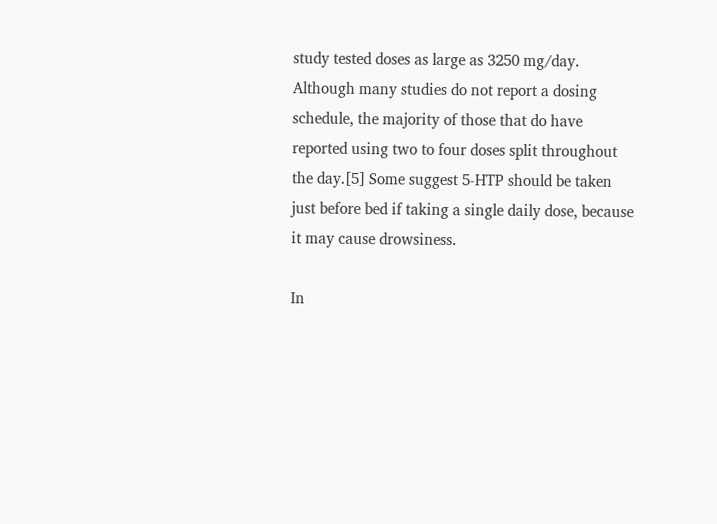study tested doses as large as 3250 mg/day. Although many studies do not report a dosing schedule, the majority of those that do have reported using two to four doses split throughout the day.[5] Some suggest 5-HTP should be taken just before bed if taking a single daily dose, because it may cause drowsiness.

In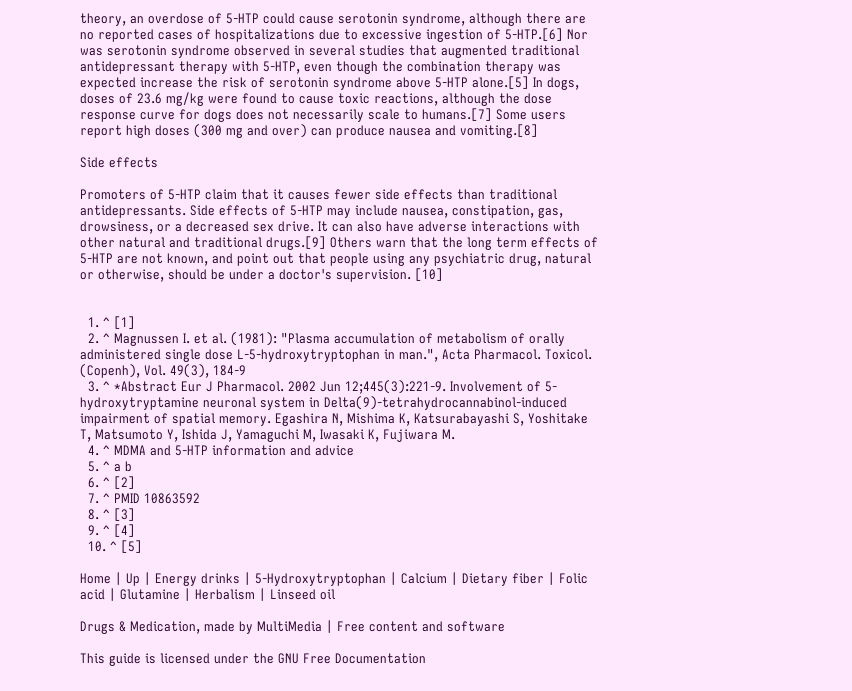theory, an overdose of 5-HTP could cause serotonin syndrome, although there are no reported cases of hospitalizations due to excessive ingestion of 5-HTP.[6] Nor was serotonin syndrome observed in several studies that augmented traditional antidepressant therapy with 5-HTP, even though the combination therapy was expected increase the risk of serotonin syndrome above 5-HTP alone.[5] In dogs, doses of 23.6 mg/kg were found to cause toxic reactions, although the dose response curve for dogs does not necessarily scale to humans.[7] Some users report high doses (300 mg and over) can produce nausea and vomiting.[8]

Side effects

Promoters of 5-HTP claim that it causes fewer side effects than traditional antidepressants. Side effects of 5-HTP may include nausea, constipation, gas, drowsiness, or a decreased sex drive. It can also have adverse interactions with other natural and traditional drugs.[9] Others warn that the long term effects of 5-HTP are not known, and point out that people using any psychiatric drug, natural or otherwise, should be under a doctor's supervision. [10]


  1. ^ [1]
  2. ^ Magnussen I. et al. (1981): "Plasma accumulation of metabolism of orally administered single dose L-5-hydroxytryptophan in man.", Acta Pharmacol. Toxicol. (Copenh), Vol. 49(3), 184-9
  3. ^ *Abstract Eur J Pharmacol. 2002 Jun 12;445(3):221-9. Involvement of 5-hydroxytryptamine neuronal system in Delta(9)-tetrahydrocannabinol-induced impairment of spatial memory. Egashira N, Mishima K, Katsurabayashi S, Yoshitake T, Matsumoto Y, Ishida J, Yamaguchi M, Iwasaki K, Fujiwara M.
  4. ^ MDMA and 5-HTP information and advice
  5. ^ a b
  6. ^ [2]
  7. ^ PMID 10863592
  8. ^ [3]
  9. ^ [4]
  10. ^ [5]

Home | Up | Energy drinks | 5-Hydroxytryptophan | Calcium | Dietary fiber | Folic acid | Glutamine | Herbalism | Linseed oil

Drugs & Medication, made by MultiMedia | Free content and software

This guide is licensed under the GNU Free Documentation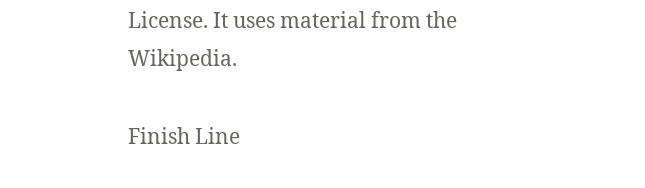License. It uses material from the Wikipedia.

Finish Line